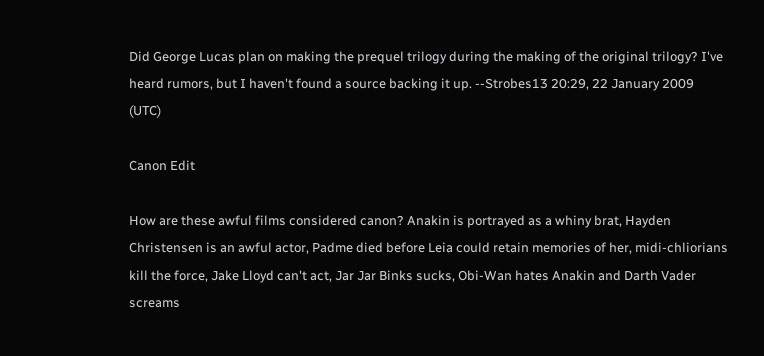Did George Lucas plan on making the prequel trilogy during the making of the original trilogy? I've heard rumors, but I haven't found a source backing it up. --Strobes13 20:29, 22 January 2009 (UTC)

Canon Edit

How are these awful films considered canon? Anakin is portrayed as a whiny brat, Hayden Christensen is an awful actor, Padme died before Leia could retain memories of her, midi-chliorians kill the force, Jake Lloyd can't act, Jar Jar Binks sucks, Obi-Wan hates Anakin and Darth Vader screams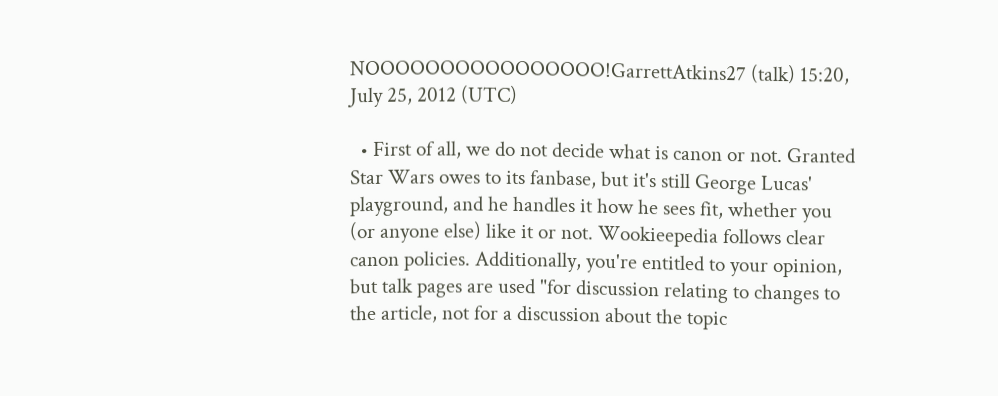NOOOOOOOOOOOOOOOO!GarrettAtkins27 (talk) 15:20, July 25, 2012 (UTC)

  • First of all, we do not decide what is canon or not. Granted Star Wars owes to its fanbase, but it's still George Lucas' playground, and he handles it how he sees fit, whether you (or anyone else) like it or not. Wookieepedia follows clear canon policies. Additionally, you're entitled to your opinion, but talk pages are used "for discussion relating to changes to the article, not for a discussion about the topic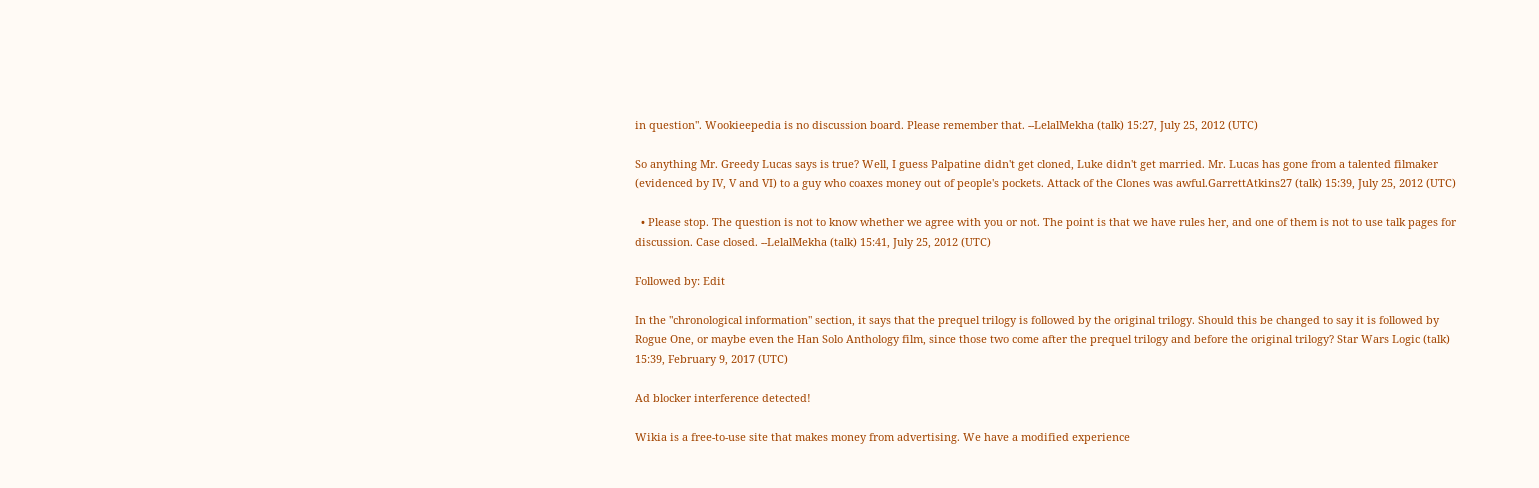in question". Wookieepedia is no discussion board. Please remember that. --LelalMekha (talk) 15:27, July 25, 2012 (UTC)

So anything Mr. Greedy Lucas says is true? Well, I guess Palpatine didn't get cloned, Luke didn't get married. Mr. Lucas has gone from a talented filmaker (evidenced by IV, V and VI) to a guy who coaxes money out of people's pockets. Attack of the Clones was awful.GarrettAtkins27 (talk) 15:39, July 25, 2012 (UTC)

  • Please stop. The question is not to know whether we agree with you or not. The point is that we have rules her, and one of them is not to use talk pages for discussion. Case closed. --LelalMekha (talk) 15:41, July 25, 2012 (UTC)

Followed by: Edit

In the "chronological information" section, it says that the prequel trilogy is followed by the original trilogy. Should this be changed to say it is followed by Rogue One, or maybe even the Han Solo Anthology film, since those two come after the prequel trilogy and before the original trilogy? Star Wars Logic (talk) 15:39, February 9, 2017 (UTC)

Ad blocker interference detected!

Wikia is a free-to-use site that makes money from advertising. We have a modified experience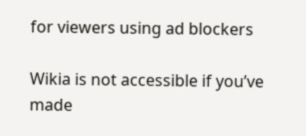for viewers using ad blockers

Wikia is not accessible if you’ve made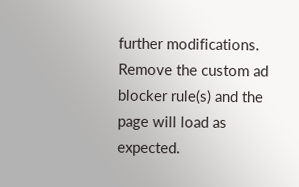further modifications. Remove the custom ad blocker rule(s) and the page will load as expected.